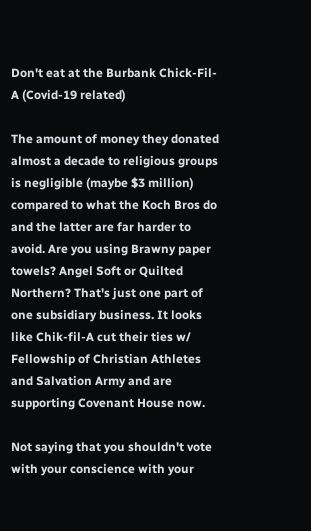Don't eat at the Burbank Chick-Fil-A (Covid-19 related)

The amount of money they donated almost a decade to religious groups is negligible (maybe $3 million) compared to what the Koch Bros do and the latter are far harder to avoid. Are you using Brawny paper towels? Angel Soft or Quilted Northern? That's just one part of one subsidiary business. It looks like Chik-fil-A cut their ties w/ Fellowship of Christian Athletes and Salvation Army and are supporting Covenant House now.

Not saying that you shouldn't vote with your conscience with your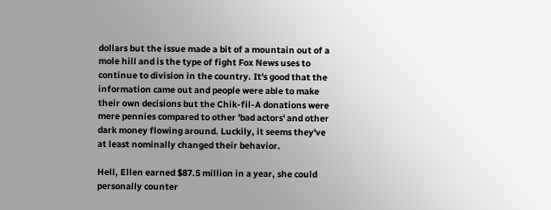dollars but the issue made a bit of a mountain out of a mole hill and is the type of fight Fox News uses to continue to division in the country. It's good that the information came out and people were able to make their own decisions but the Chik-fil-A donations were mere pennies compared to other 'bad actors' and other dark money flowing around. Luckily, it seems they've at least nominally changed their behavior.

Hell, Ellen earned $87.5 million in a year, she could personally counter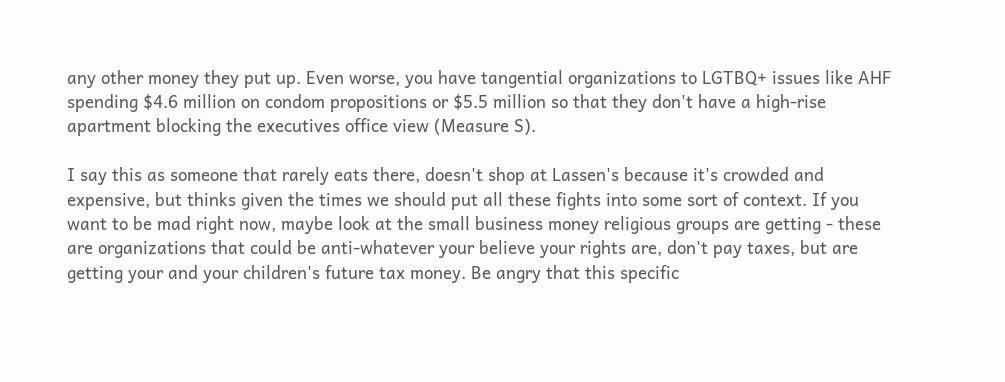any other money they put up. Even worse, you have tangential organizations to LGTBQ+ issues like AHF spending $4.6 million on condom propositions or $5.5 million so that they don't have a high-rise apartment blocking the executives office view (Measure S).

I say this as someone that rarely eats there, doesn't shop at Lassen's because it's crowded and expensive, but thinks given the times we should put all these fights into some sort of context. If you want to be mad right now, maybe look at the small business money religious groups are getting - these are organizations that could be anti-whatever your believe your rights are, don't pay taxes, but are getting your and your children's future tax money. Be angry that this specific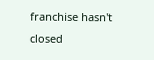franchise hasn't closed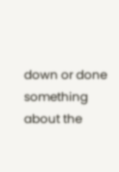down or done something about the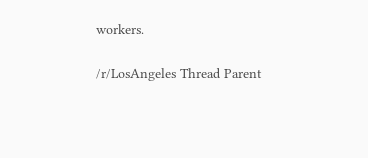workers.

/r/LosAngeles Thread Parent